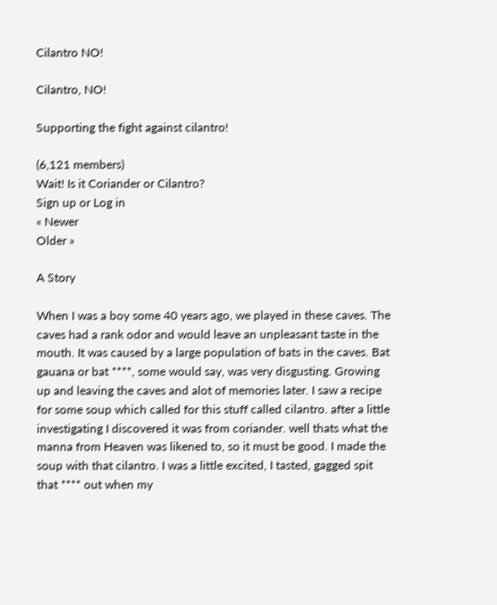Cilantro NO!

Cilantro, NO!

Supporting the fight against cilantro!

(6,121 members)
Wait! Is it Coriander or Cilantro?
Sign up or Log in
« Newer
Older »

A Story

When I was a boy some 40 years ago, we played in these caves. The caves had a rank odor and would leave an unpleasant taste in the mouth. It was caused by a large population of bats in the caves. Bat gauana or bat ****, some would say, was very disgusting. Growing up and leaving the caves and alot of memories later. I saw a recipe for some soup which called for this stuff called cilantro. after a little investigating I discovered it was from coriander. well thats what the manna from Heaven was likened to, so it must be good. I made the soup with that cilantro. I was a little excited, I tasted, gagged spit that **** out when my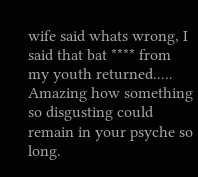wife said whats wrong, I said that bat **** from my youth returned..... Amazing how something so disgusting could remain in your psyche so long.